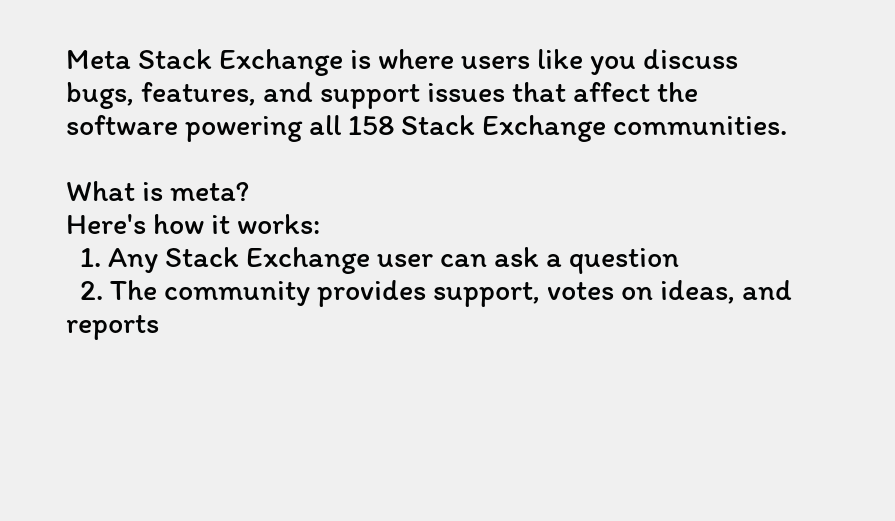Meta Stack Exchange is where users like you discuss bugs, features, and support issues that affect the software powering all 158 Stack Exchange communities.

What is meta?
Here's how it works:
  1. Any Stack Exchange user can ask a question
  2. The community provides support, votes on ideas, and reports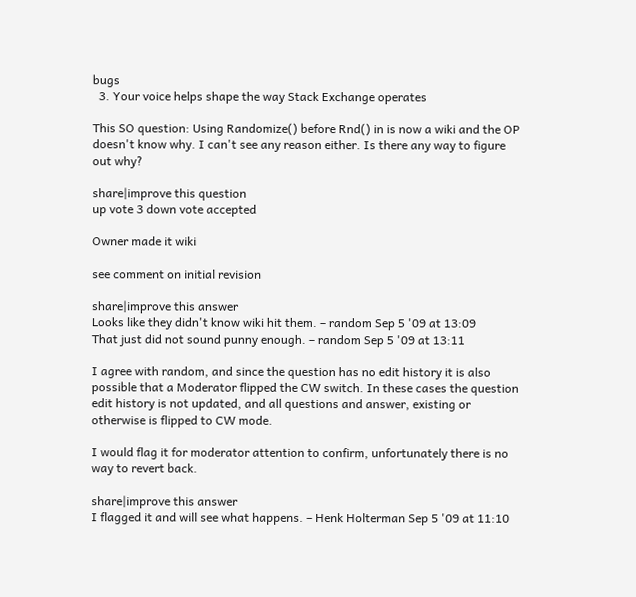bugs
  3. Your voice helps shape the way Stack Exchange operates

This SO question: Using Randomize() before Rnd() in is now a wiki and the OP doesn't know why. I can't see any reason either. Is there any way to figure out why?

share|improve this question
up vote 3 down vote accepted

Owner made it wiki

see comment on initial revision

share|improve this answer
Looks like they didn't know wiki hit them. – random Sep 5 '09 at 13:09
That just did not sound punny enough. – random Sep 5 '09 at 13:11

I agree with random, and since the question has no edit history it is also possible that a Moderator flipped the CW switch. In these cases the question edit history is not updated, and all questions and answer, existing or otherwise is flipped to CW mode.

I would flag it for moderator attention to confirm, unfortunately there is no way to revert back.

share|improve this answer
I flagged it and will see what happens. – Henk Holterman Sep 5 '09 at 11:10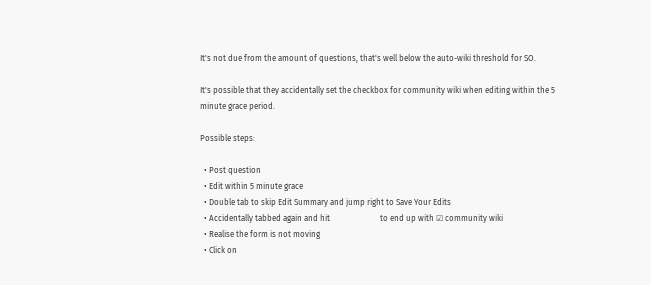It's not due from the amount of questions, that's well below the auto-wiki threshold for SO.

It's possible that they accidentally set the checkbox for community wiki when editing within the 5 minute grace period.

Possible steps:

  • Post question
  • Edit within 5 minute grace
  • Double tab to skip Edit Summary and jump right to Save Your Edits
  • Accidentally tabbed again and hit                         to end up with ☑ community wiki
  • Realise the form is not moving
  • Click on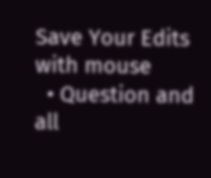Save Your Edits with mouse
  • Question and all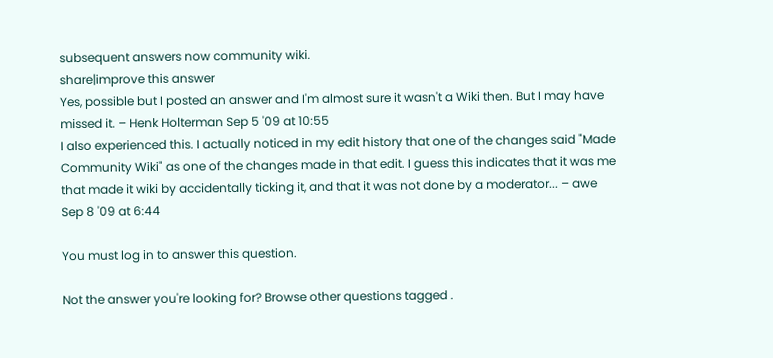subsequent answers now community wiki.
share|improve this answer
Yes, possible but I posted an answer and I'm almost sure it wasn't a Wiki then. But I may have missed it. – Henk Holterman Sep 5 '09 at 10:55
I also experienced this. I actually noticed in my edit history that one of the changes said "Made Community Wiki" as one of the changes made in that edit. I guess this indicates that it was me that made it wiki by accidentally ticking it, and that it was not done by a moderator... – awe Sep 8 '09 at 6:44

You must log in to answer this question.

Not the answer you're looking for? Browse other questions tagged .